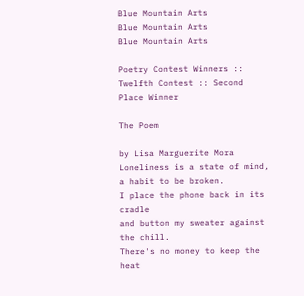Blue Mountain Arts
Blue Mountain Arts
Blue Mountain Arts

Poetry Contest Winners :: Twelfth Contest :: Second Place Winner

The Poem

by Lisa Marguerite Mora
Loneliness is a state of mind,
a habit to be broken.
I place the phone back in its cradle
and button my sweater against the chill.
There's no money to keep the heat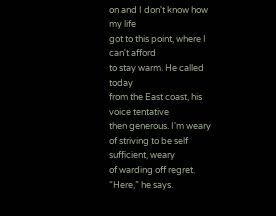on and I don't know how my life
got to this point, where I can't afford
to stay warm. He called today
from the East coast, his voice tentative
then generous. I'm weary
of striving to be self sufficient, weary
of warding off regret. “Here,” he says.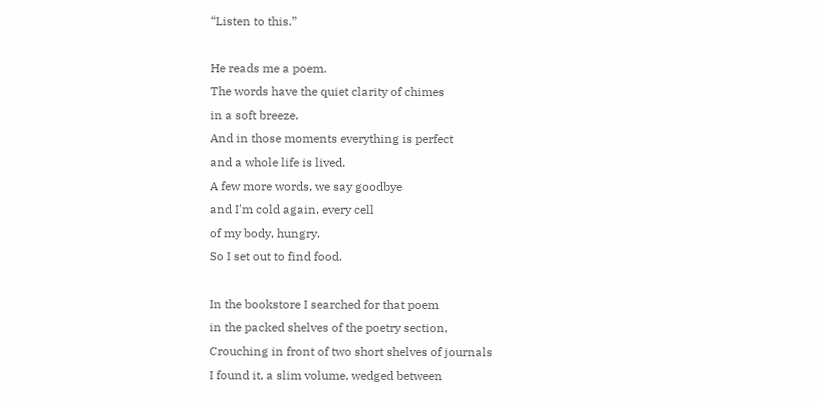“Listen to this.”

He reads me a poem.
The words have the quiet clarity of chimes
in a soft breeze.
And in those moments everything is perfect
and a whole life is lived.
A few more words, we say goodbye
and I'm cold again, every cell
of my body, hungry.
So I set out to find food.

In the bookstore I searched for that poem
in the packed shelves of the poetry section,
Crouching in front of two short shelves of journals
I found it, a slim volume, wedged between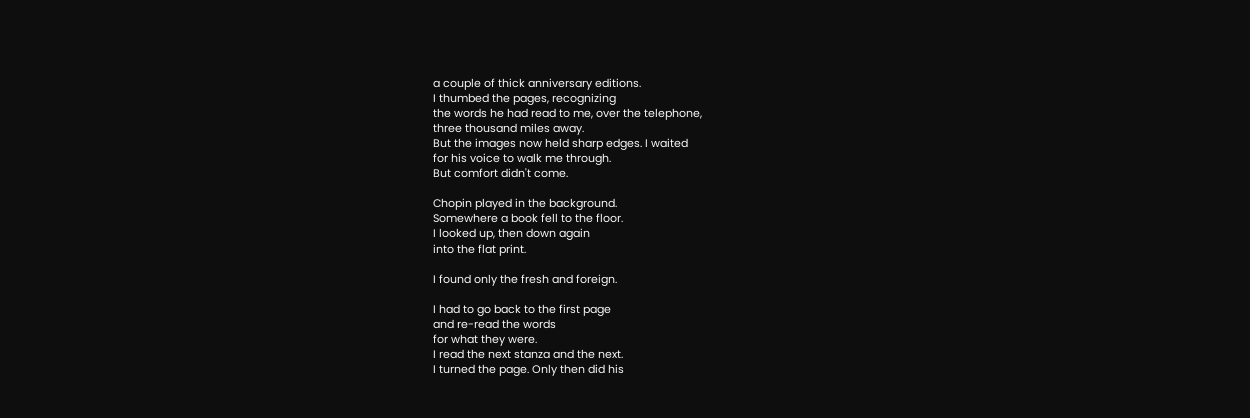a couple of thick anniversary editions.
I thumbed the pages, recognizing
the words he had read to me, over the telephone,
three thousand miles away.
But the images now held sharp edges. I waited
for his voice to walk me through.
But comfort didn't come.

Chopin played in the background.
Somewhere a book fell to the floor.
I looked up, then down again
into the flat print.

I found only the fresh and foreign.

I had to go back to the first page
and re-read the words
for what they were.
I read the next stanza and the next.
I turned the page. Only then did his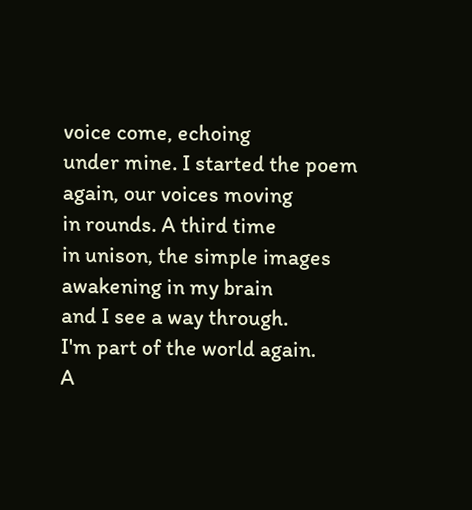voice come, echoing
under mine. I started the poem again, our voices moving
in rounds. A third time
in unison, the simple images
awakening in my brain
and I see a way through.
I'm part of the world again.
A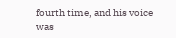fourth time, and his voice
was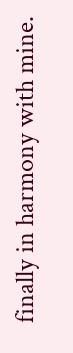finally in harmony with mine.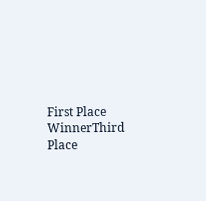First Place WinnerThird Place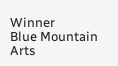Winner
Blue Mountain Arts